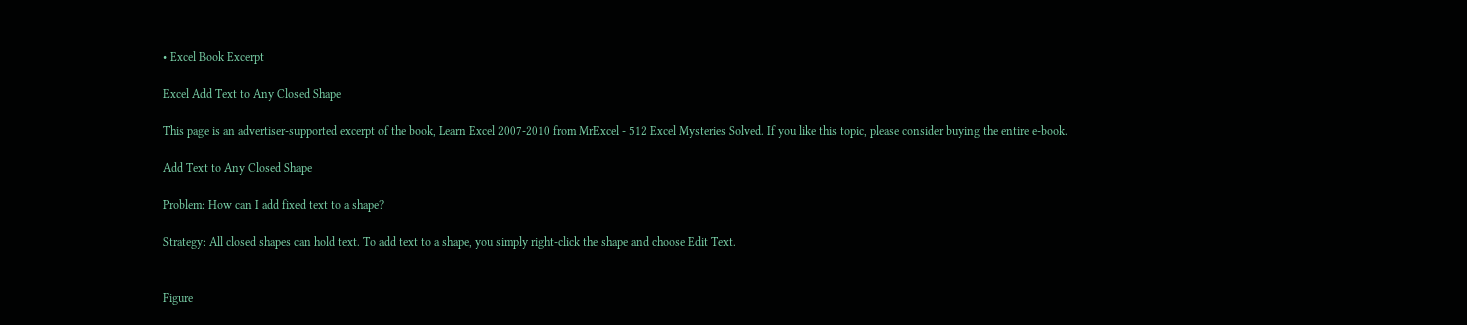• Excel Book Excerpt

Excel Add Text to Any Closed Shape

This page is an advertiser-supported excerpt of the book, Learn Excel 2007-2010 from MrExcel - 512 Excel Mysteries Solved. If you like this topic, please consider buying the entire e-book.

Add Text to Any Closed Shape

Problem: How can I add fixed text to a shape?

Strategy: All closed shapes can hold text. To add text to a shape, you simply right-click the shape and choose Edit Text.


Figure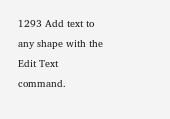1293 Add text to any shape with the Edit Text command.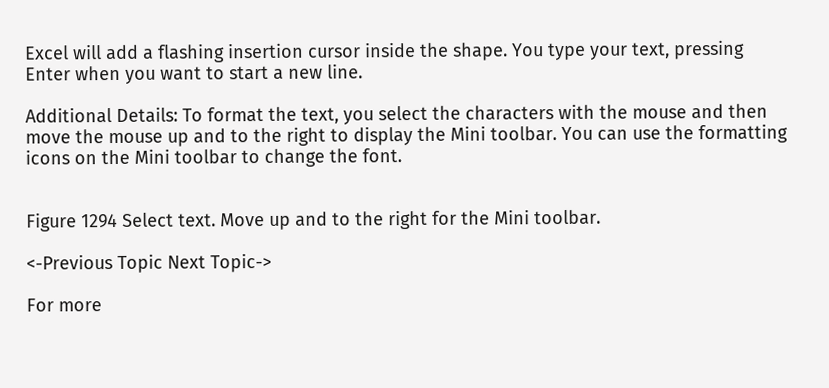Excel will add a flashing insertion cursor inside the shape. You type your text, pressing Enter when you want to start a new line.

Additional Details: To format the text, you select the characters with the mouse and then move the mouse up and to the right to display the Mini toolbar. You can use the formatting icons on the Mini toolbar to change the font.


Figure 1294 Select text. Move up and to the right for the Mini toolbar.

<-Previous Topic Next Topic->

For more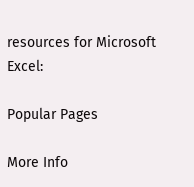resources for Microsoft Excel:

Popular Pages

More Info